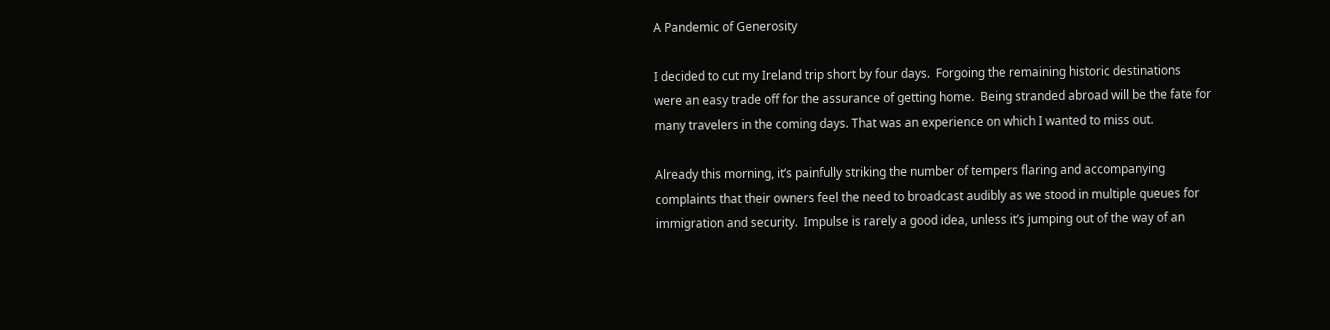A Pandemic of Generosity

I decided to cut my Ireland trip short by four days.  Forgoing the remaining historic destinations were an easy trade off for the assurance of getting home.  Being stranded abroad will be the fate for many travelers in the coming days. That was an experience on which I wanted to miss out.

Already this morning, it’s painfully striking the number of tempers flaring and accompanying complaints that their owners feel the need to broadcast audibly as we stood in multiple queues for immigration and security.  Impulse is rarely a good idea, unless it’s jumping out of the way of an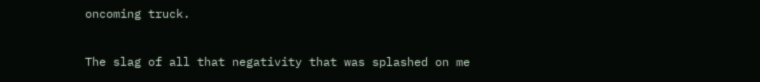oncoming truck.

The slag of all that negativity that was splashed on me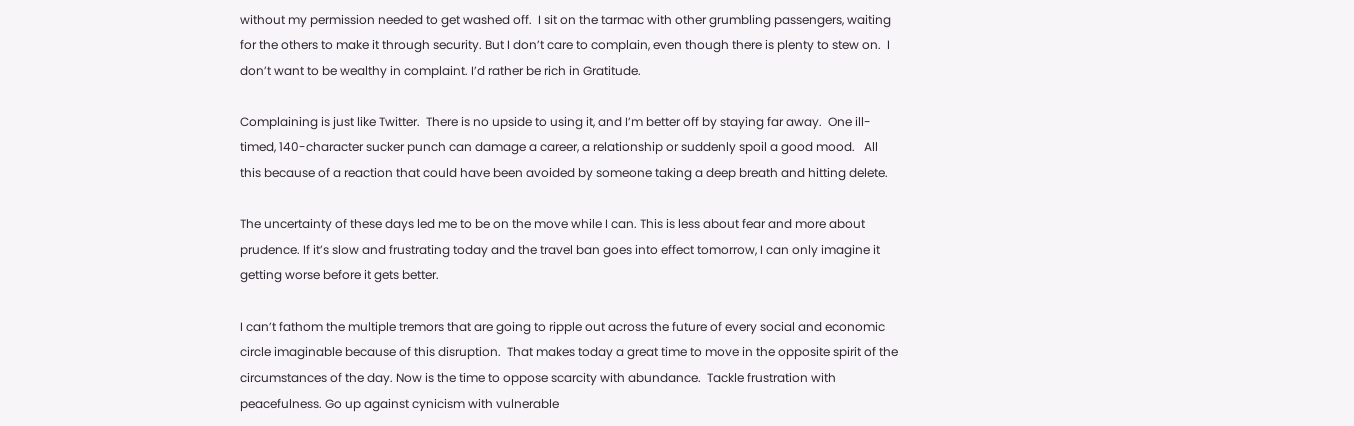without my permission needed to get washed off.  I sit on the tarmac with other grumbling passengers, waiting for the others to make it through security. But I don’t care to complain, even though there is plenty to stew on.  I don’t want to be wealthy in complaint. I’d rather be rich in Gratitude.

Complaining is just like Twitter.  There is no upside to using it, and I’m better off by staying far away.  One ill-timed, 140-character sucker punch can damage a career, a relationship or suddenly spoil a good mood.   All this because of a reaction that could have been avoided by someone taking a deep breath and hitting delete.

The uncertainty of these days led me to be on the move while I can. This is less about fear and more about prudence. If it’s slow and frustrating today and the travel ban goes into effect tomorrow, I can only imagine it getting worse before it gets better.

I can’t fathom the multiple tremors that are going to ripple out across the future of every social and economic circle imaginable because of this disruption.  That makes today a great time to move in the opposite spirit of the circumstances of the day. Now is the time to oppose scarcity with abundance.  Tackle frustration with peacefulness. Go up against cynicism with vulnerable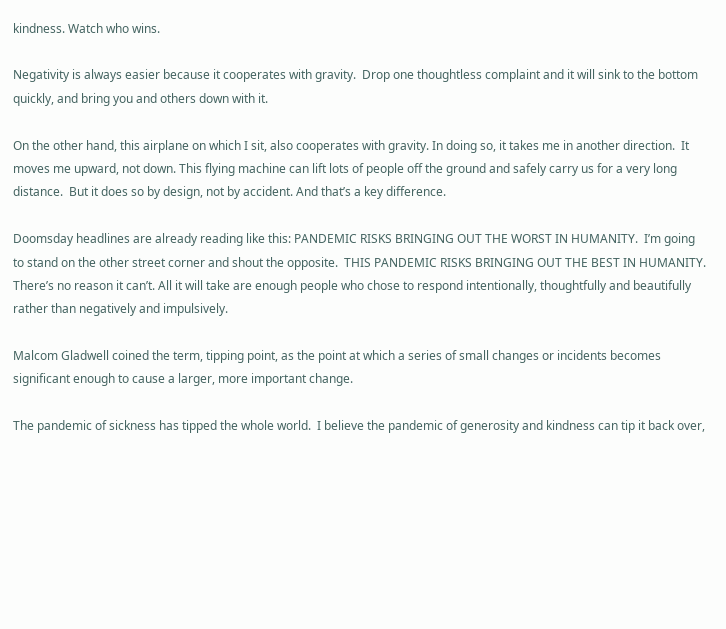kindness. Watch who wins.

Negativity is always easier because it cooperates with gravity.  Drop one thoughtless complaint and it will sink to the bottom quickly, and bring you and others down with it.

On the other hand, this airplane on which I sit, also cooperates with gravity. In doing so, it takes me in another direction.  It moves me upward, not down. This flying machine can lift lots of people off the ground and safely carry us for a very long distance.  But it does so by design, not by accident. And that’s a key difference.

Doomsday headlines are already reading like this: PANDEMIC RISKS BRINGING OUT THE WORST IN HUMANITY.  I’m going to stand on the other street corner and shout the opposite.  THIS PANDEMIC RISKS BRINGING OUT THE BEST IN HUMANITY. There’s no reason it can’t. All it will take are enough people who chose to respond intentionally, thoughtfully and beautifully rather than negatively and impulsively.

Malcom Gladwell coined the term, tipping point, as the point at which a series of small changes or incidents becomes significant enough to cause a larger, more important change.

The pandemic of sickness has tipped the whole world.  I believe the pandemic of generosity and kindness can tip it back over,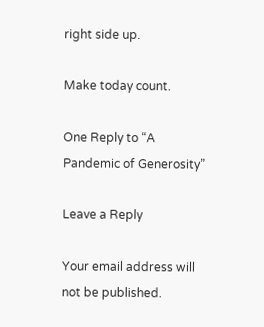right side up.

Make today count.

One Reply to “A Pandemic of Generosity”

Leave a Reply

Your email address will not be published.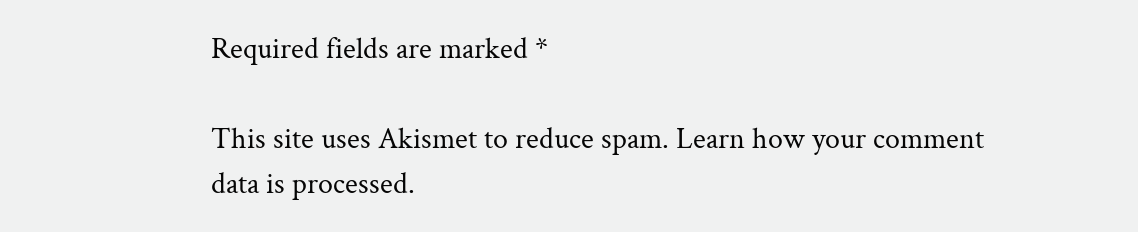Required fields are marked *

This site uses Akismet to reduce spam. Learn how your comment data is processed.